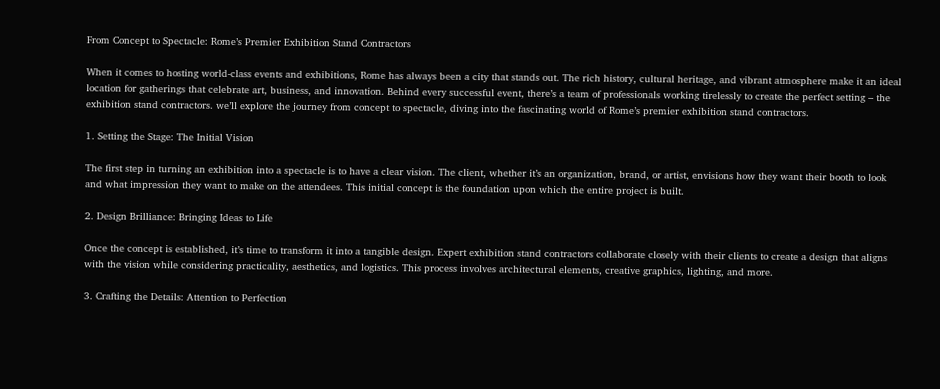From Concept to Spectacle: Rome’s Premier Exhibition Stand Contractors

When it comes to hosting world-class events and exhibitions, Rome has always been a city that stands out. The rich history, cultural heritage, and vibrant atmosphere make it an ideal location for gatherings that celebrate art, business, and innovation. Behind every successful event, there’s a team of professionals working tirelessly to create the perfect setting – the exhibition stand contractors. we’ll explore the journey from concept to spectacle, diving into the fascinating world of Rome’s premier exhibition stand contractors.

1. Setting the Stage: The Initial Vision

The first step in turning an exhibition into a spectacle is to have a clear vision. The client, whether it’s an organization, brand, or artist, envisions how they want their booth to look and what impression they want to make on the attendees. This initial concept is the foundation upon which the entire project is built.

2. Design Brilliance: Bringing Ideas to Life

Once the concept is established, it’s time to transform it into a tangible design. Expert exhibition stand contractors collaborate closely with their clients to create a design that aligns with the vision while considering practicality, aesthetics, and logistics. This process involves architectural elements, creative graphics, lighting, and more.

3. Crafting the Details: Attention to Perfection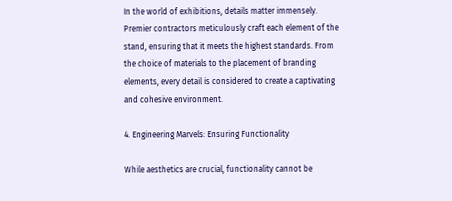In the world of exhibitions, details matter immensely. Premier contractors meticulously craft each element of the stand, ensuring that it meets the highest standards. From the choice of materials to the placement of branding elements, every detail is considered to create a captivating and cohesive environment.

4. Engineering Marvels: Ensuring Functionality

While aesthetics are crucial, functionality cannot be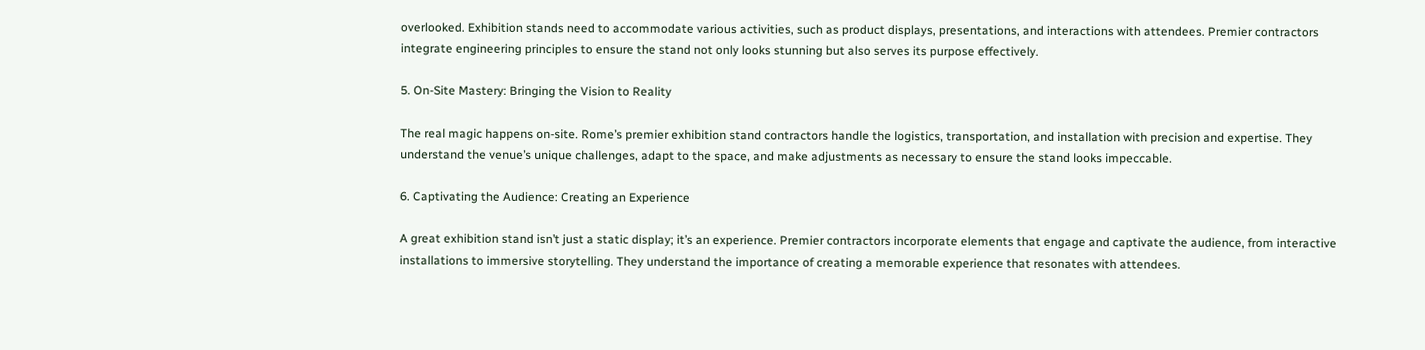overlooked. Exhibition stands need to accommodate various activities, such as product displays, presentations, and interactions with attendees. Premier contractors integrate engineering principles to ensure the stand not only looks stunning but also serves its purpose effectively.

5. On-Site Mastery: Bringing the Vision to Reality

The real magic happens on-site. Rome’s premier exhibition stand contractors handle the logistics, transportation, and installation with precision and expertise. They understand the venue’s unique challenges, adapt to the space, and make adjustments as necessary to ensure the stand looks impeccable.

6. Captivating the Audience: Creating an Experience

A great exhibition stand isn’t just a static display; it’s an experience. Premier contractors incorporate elements that engage and captivate the audience, from interactive installations to immersive storytelling. They understand the importance of creating a memorable experience that resonates with attendees.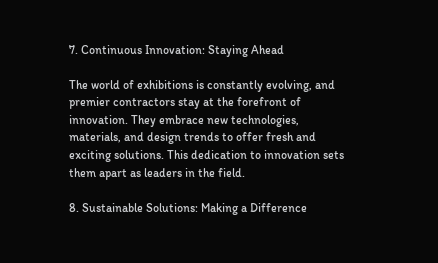7. Continuous Innovation: Staying Ahead

The world of exhibitions is constantly evolving, and premier contractors stay at the forefront of innovation. They embrace new technologies, materials, and design trends to offer fresh and exciting solutions. This dedication to innovation sets them apart as leaders in the field.

8. Sustainable Solutions: Making a Difference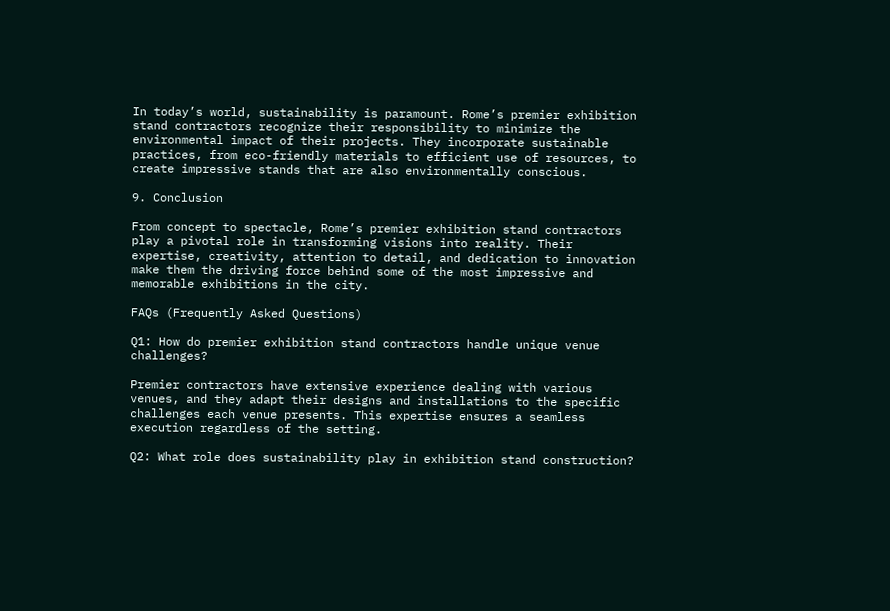In today’s world, sustainability is paramount. Rome’s premier exhibition stand contractors recognize their responsibility to minimize the environmental impact of their projects. They incorporate sustainable practices, from eco-friendly materials to efficient use of resources, to create impressive stands that are also environmentally conscious.

9. Conclusion

From concept to spectacle, Rome’s premier exhibition stand contractors play a pivotal role in transforming visions into reality. Their expertise, creativity, attention to detail, and dedication to innovation make them the driving force behind some of the most impressive and memorable exhibitions in the city.

FAQs (Frequently Asked Questions)

Q1: How do premier exhibition stand contractors handle unique venue challenges?

Premier contractors have extensive experience dealing with various venues, and they adapt their designs and installations to the specific challenges each venue presents. This expertise ensures a seamless execution regardless of the setting.

Q2: What role does sustainability play in exhibition stand construction?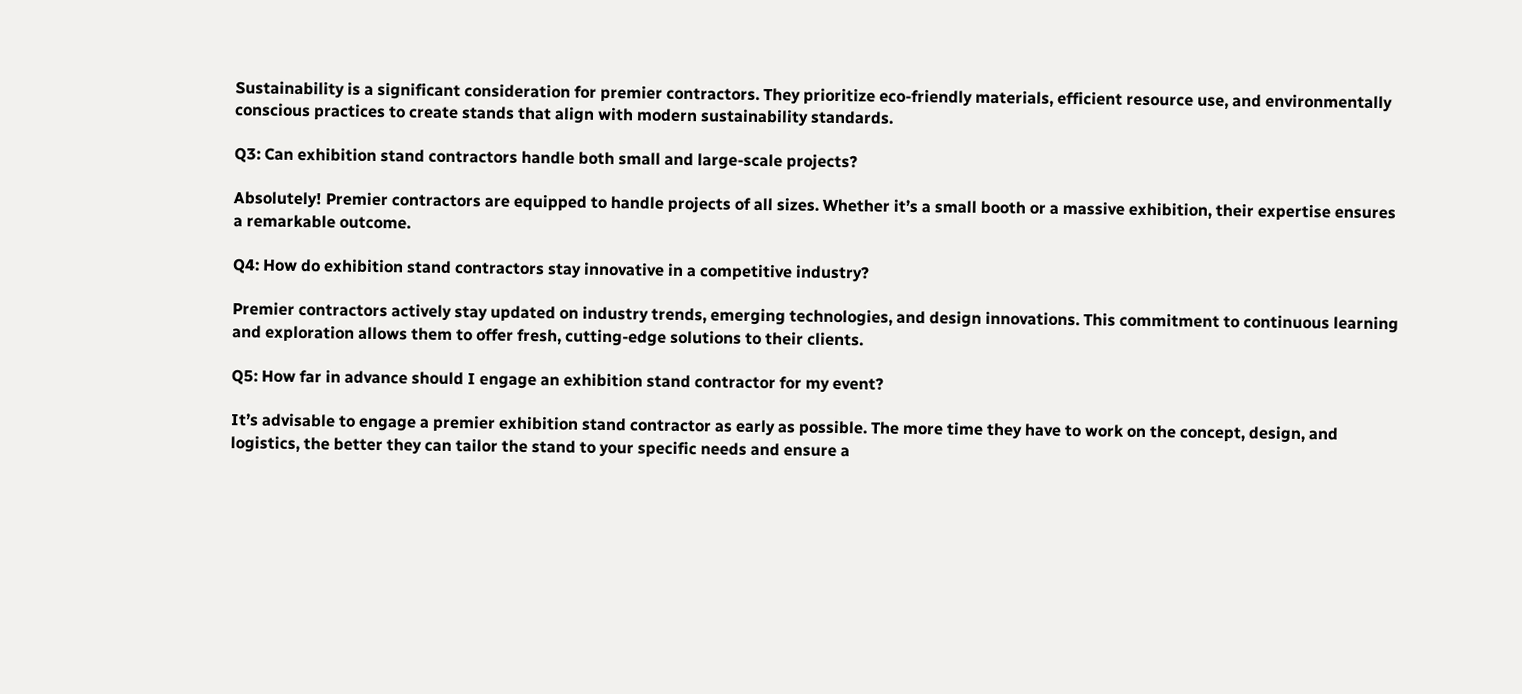Sustainability is a significant consideration for premier contractors. They prioritize eco-friendly materials, efficient resource use, and environmentally conscious practices to create stands that align with modern sustainability standards.

Q3: Can exhibition stand contractors handle both small and large-scale projects?

Absolutely! Premier contractors are equipped to handle projects of all sizes. Whether it’s a small booth or a massive exhibition, their expertise ensures a remarkable outcome.

Q4: How do exhibition stand contractors stay innovative in a competitive industry?

Premier contractors actively stay updated on industry trends, emerging technologies, and design innovations. This commitment to continuous learning and exploration allows them to offer fresh, cutting-edge solutions to their clients.

Q5: How far in advance should I engage an exhibition stand contractor for my event?

It’s advisable to engage a premier exhibition stand contractor as early as possible. The more time they have to work on the concept, design, and logistics, the better they can tailor the stand to your specific needs and ensure a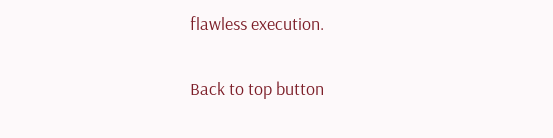flawless execution.

Back to top button